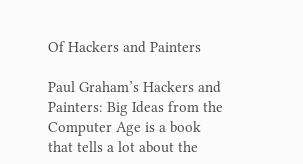Of Hackers and Painters

Paul Graham’s Hackers and Painters: Big Ideas from the Computer Age is a book that tells a lot about the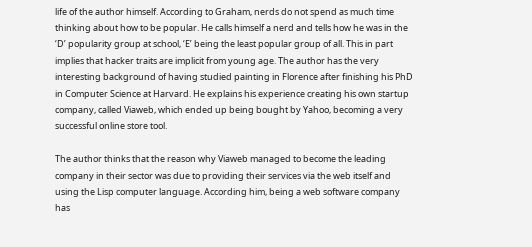life of the author himself. According to Graham, nerds do not spend as much time thinking about how to be popular. He calls himself a nerd and tells how he was in the ‘D’ popularity group at school, ‘E’ being the least popular group of all. This in part implies that hacker traits are implicit from young age. The author has the very interesting background of having studied painting in Florence after finishing his PhD in Computer Science at Harvard. He explains his experience creating his own startup company, called Viaweb, which ended up being bought by Yahoo, becoming a very successful online store tool.

The author thinks that the reason why Viaweb managed to become the leading company in their sector was due to providing their services via the web itself and using the Lisp computer language. According him, being a web software company has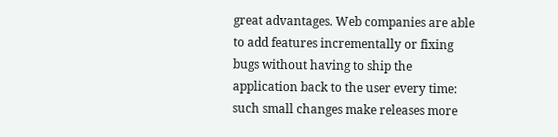great advantages. Web companies are able to add features incrementally or fixing bugs without having to ship the application back to the user every time: such small changes make releases more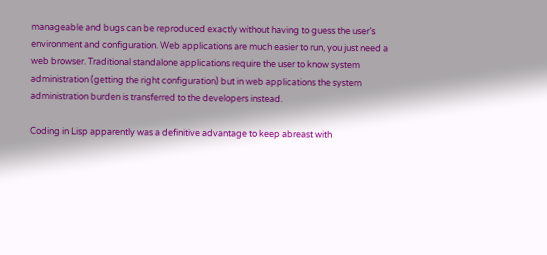manageable and bugs can be reproduced exactly without having to guess the user’s environment and configuration. Web applications are much easier to run, you just need a web browser. Traditional standalone applications require the user to know system administration (getting the right configuration) but in web applications the system administration burden is transferred to the developers instead.

Coding in Lisp apparently was a definitive advantage to keep abreast with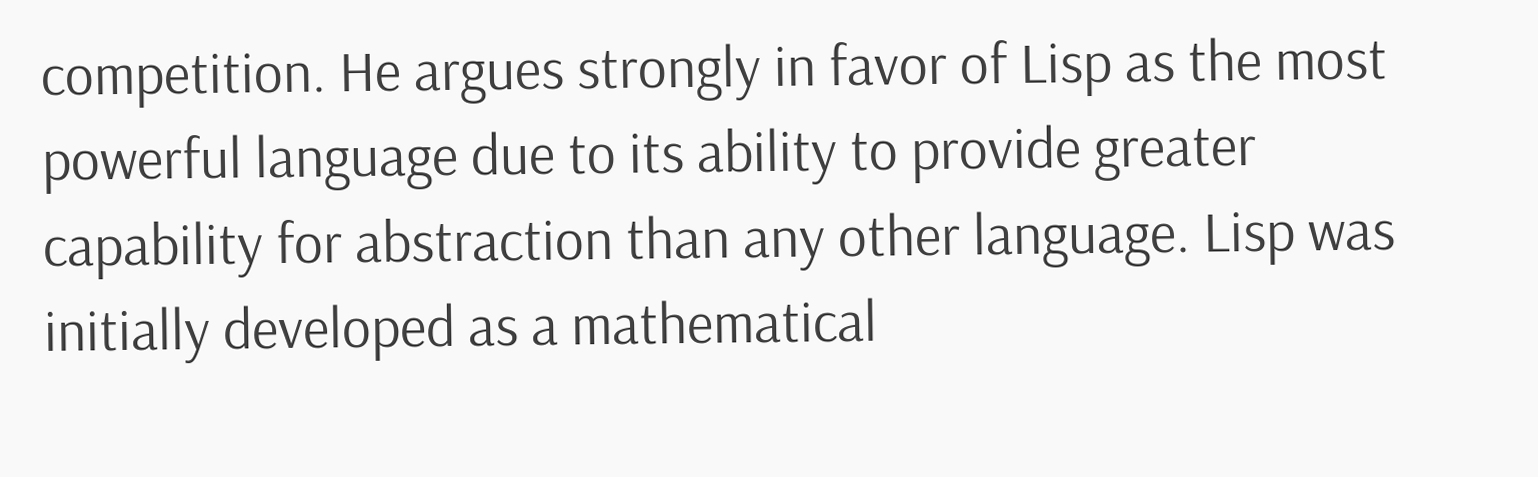competition. He argues strongly in favor of Lisp as the most powerful language due to its ability to provide greater capability for abstraction than any other language. Lisp was initially developed as a mathematical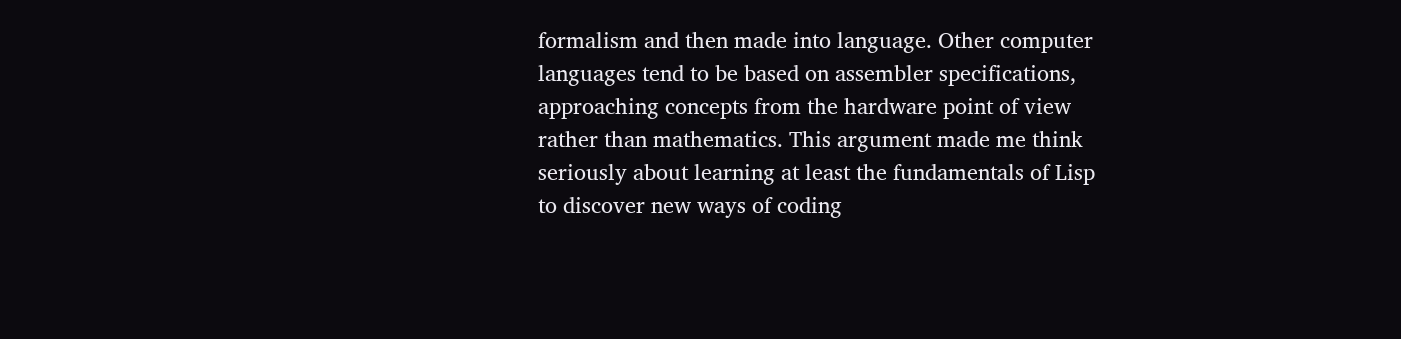formalism and then made into language. Other computer languages tend to be based on assembler specifications, approaching concepts from the hardware point of view rather than mathematics. This argument made me think seriously about learning at least the fundamentals of Lisp to discover new ways of coding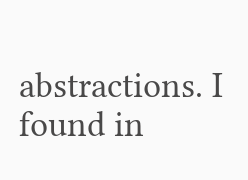abstractions. I found in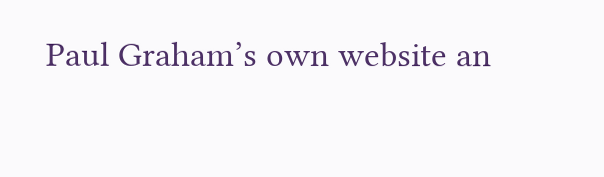Paul Graham’s own website an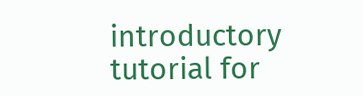introductory tutorial for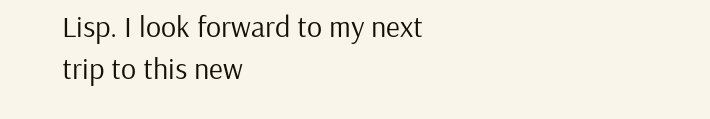Lisp. I look forward to my next trip to this new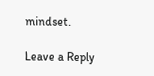mindset.

Leave a Reply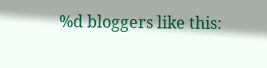%d bloggers like this: